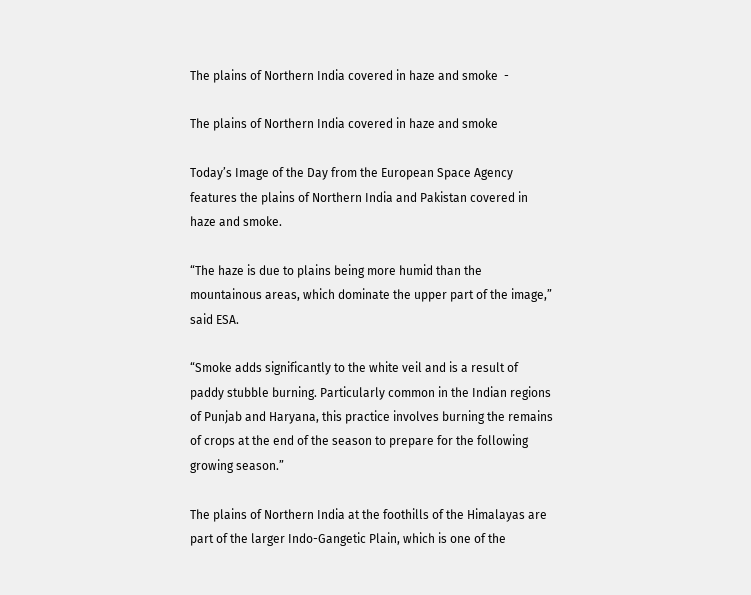The plains of Northern India covered in haze and smoke  -

The plains of Northern India covered in haze and smoke

Today’s Image of the Day from the European Space Agency features the plains of Northern India and Pakistan covered in haze and smoke.

“The haze is due to plains being more humid than the mountainous areas, which dominate the upper part of the image,” said ESA.

“Smoke adds significantly to the white veil and is a result of paddy stubble burning. Particularly common in the Indian regions of Punjab and Haryana, this practice involves burning the remains of crops at the end of the season to prepare for the following growing season.”

The plains of Northern India at the foothills of the Himalayas are part of the larger Indo-Gangetic Plain, which is one of the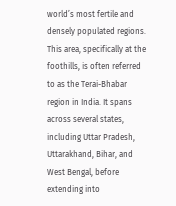world’s most fertile and densely populated regions. This area, specifically at the foothills, is often referred to as the Terai-Bhabar region in India. It spans across several states, including Uttar Pradesh, Uttarakhand, Bihar, and West Bengal, before extending into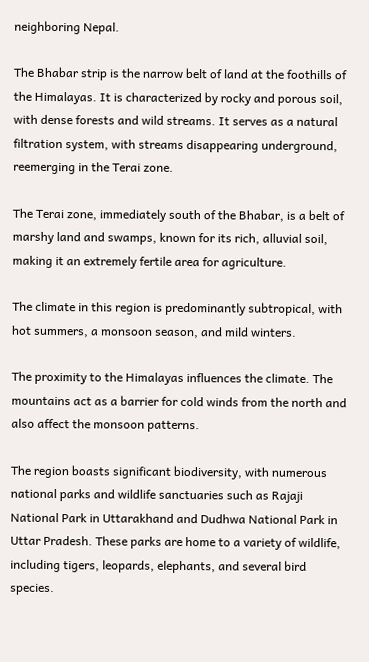neighboring Nepal.

The Bhabar strip is the narrow belt of land at the foothills of the Himalayas. It is characterized by rocky and porous soil, with dense forests and wild streams. It serves as a natural filtration system, with streams disappearing underground, reemerging in the Terai zone.

The Terai zone, immediately south of the Bhabar, is a belt of marshy land and swamps, known for its rich, alluvial soil, making it an extremely fertile area for agriculture.

The climate in this region is predominantly subtropical, with hot summers, a monsoon season, and mild winters.

The proximity to the Himalayas influences the climate. The mountains act as a barrier for cold winds from the north and also affect the monsoon patterns.

The region boasts significant biodiversity, with numerous national parks and wildlife sanctuaries such as Rajaji National Park in Uttarakhand and Dudhwa National Park in Uttar Pradesh. These parks are home to a variety of wildlife, including tigers, leopards, elephants, and several bird species.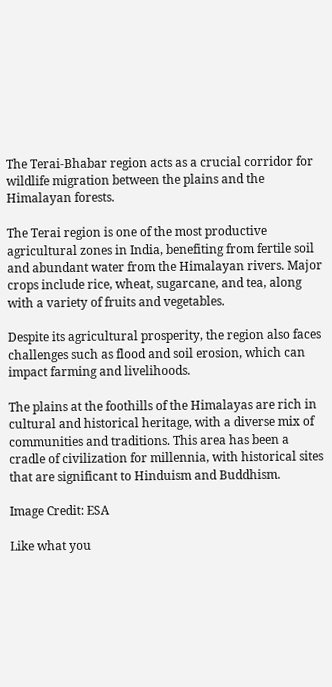The Terai-Bhabar region acts as a crucial corridor for wildlife migration between the plains and the Himalayan forests.

The Terai region is one of the most productive agricultural zones in India, benefiting from fertile soil and abundant water from the Himalayan rivers. Major crops include rice, wheat, sugarcane, and tea, along with a variety of fruits and vegetables.

Despite its agricultural prosperity, the region also faces challenges such as flood and soil erosion, which can impact farming and livelihoods.

The plains at the foothills of the Himalayas are rich in cultural and historical heritage, with a diverse mix of communities and traditions. This area has been a cradle of civilization for millennia, with historical sites that are significant to Hinduism and Buddhism.

Image Credit: ESA

Like what you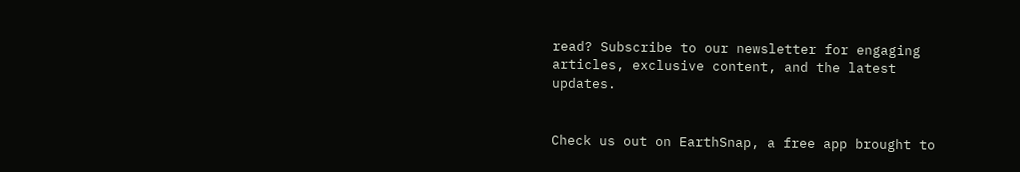read? Subscribe to our newsletter for engaging articles, exclusive content, and the latest updates.


Check us out on EarthSnap, a free app brought to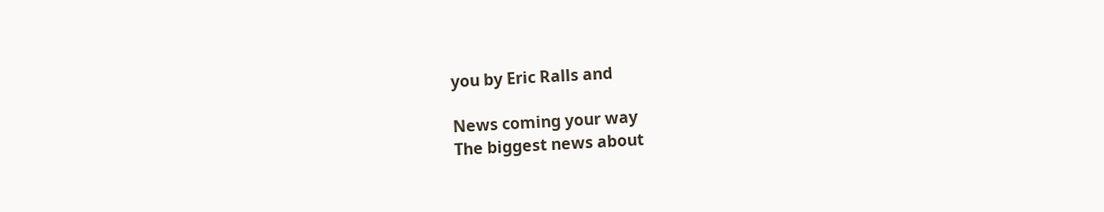you by Eric Ralls and

News coming your way
The biggest news about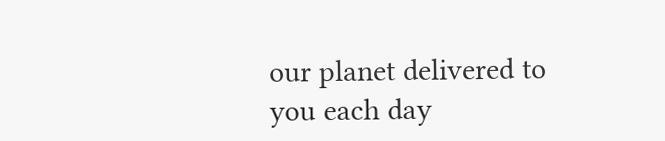our planet delivered to you each day